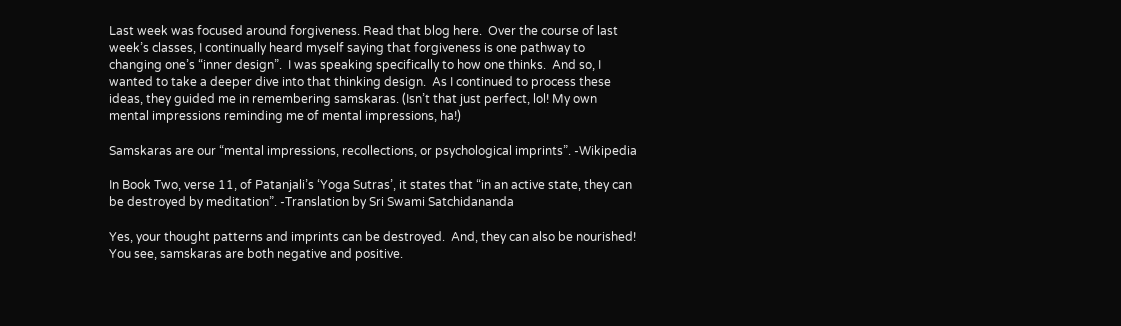Last week was focused around forgiveness. Read that blog here.  Over the course of last week’s classes, I continually heard myself saying that forgiveness is one pathway to changing one’s “inner design”.  I was speaking specifically to how one thinks.  And so, I wanted to take a deeper dive into that thinking design.  As I continued to process these ideas, they guided me in remembering samskaras. (Isn’t that just perfect, lol! My own mental impressions reminding me of mental impressions, ha!)

Samskaras are our “mental impressions, recollections, or psychological imprints”. -Wikipedia

In Book Two, verse 11, of Patanjali’s ‘Yoga Sutras’, it states that “in an active state, they can be destroyed by meditation”. -Translation by Sri Swami Satchidananda

Yes, your thought patterns and imprints can be destroyed.  And, they can also be nourished!  You see, samskaras are both negative and positive.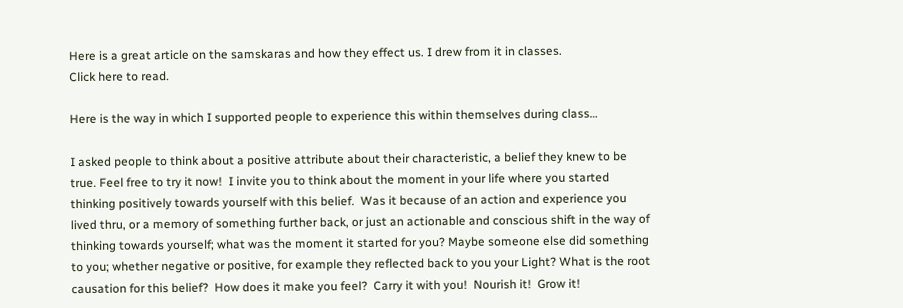Here is a great article on the samskaras and how they effect us. I drew from it in classes.
Click here to read.

Here is the way in which I supported people to experience this within themselves during class…

I asked people to think about a positive attribute about their characteristic, a belief they knew to be true. Feel free to try it now!  I invite you to think about the moment in your life where you started thinking positively towards yourself with this belief.  Was it because of an action and experience you lived thru, or a memory of something further back, or just an actionable and conscious shift in the way of thinking towards yourself; what was the moment it started for you? Maybe someone else did something to you; whether negative or positive, for example they reflected back to you your Light? What is the root causation for this belief?  How does it make you feel?  Carry it with you!  Nourish it!  Grow it!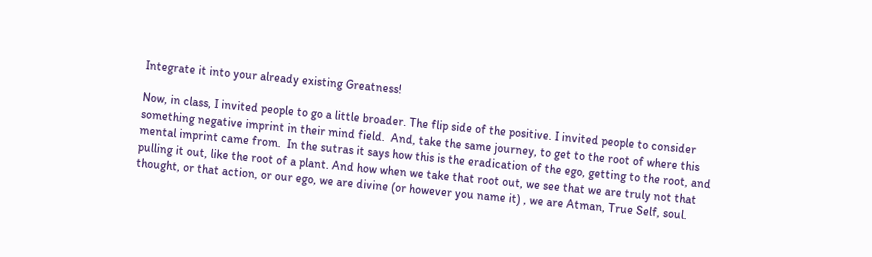Integrate it into your already existing Greatness!

Now, in class, I invited people to go a little broader. The flip side of the positive. I invited people to consider something negative imprint in their mind field.  And, take the same journey, to get to the root of where this mental imprint came from.  In the sutras it says how this is the eradication of the ego, getting to the root, and pulling it out, like the root of a plant. And how when we take that root out, we see that we are truly not that thought, or that action, or our ego, we are divine (or however you name it) , we are Atman, True Self, soul.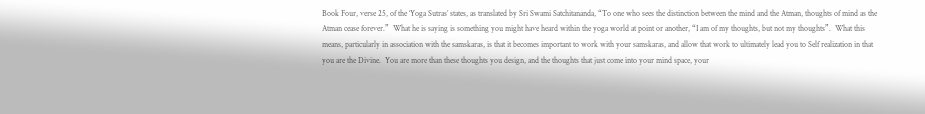Book Four, verse 25, of the ‘Yoga Sutras’ states, as translated by Sri Swami Satchitananda, “To one who sees the distinction between the mind and the Atman, thoughts of mind as the Atman cease forever.”  What he is saying is something you might have heard within the yoga world at point or another, “I am of my thoughts, but not my thoughts”.  What this means, particularly in association with the samskaras, is that it becomes important to work with your samskaras, and allow that work to ultimately lead you to Self realization in that you are the Divine.  You are more than these thoughts you design, and the thoughts that just come into your mind space, your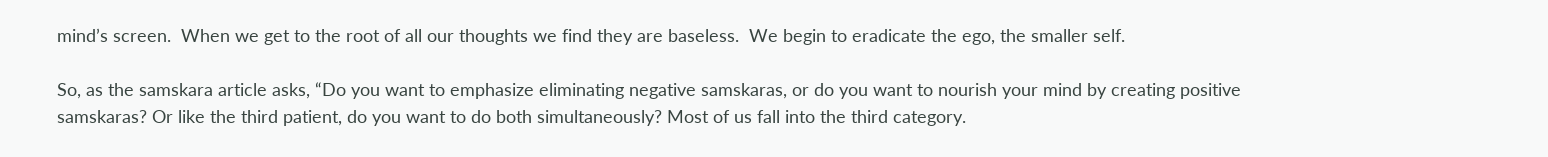mind’s screen.  When we get to the root of all our thoughts we find they are baseless.  We begin to eradicate the ego, the smaller self.

So, as the samskara article asks, “Do you want to emphasize eliminating negative samskaras, or do you want to nourish your mind by creating positive samskaras? Or like the third patient, do you want to do both simultaneously? Most of us fall into the third category.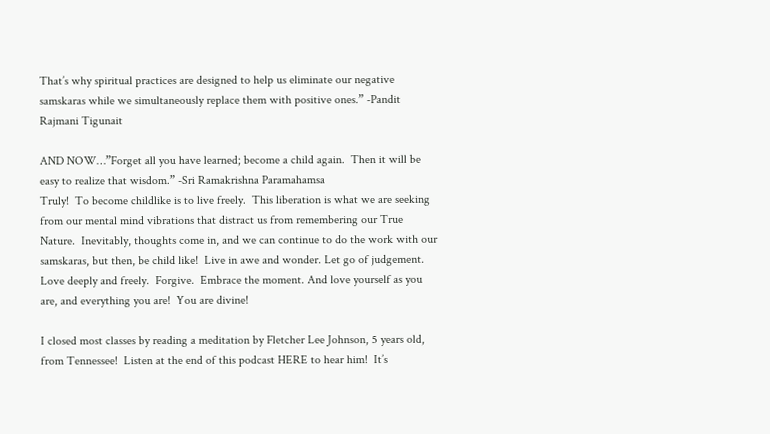That’s why spiritual practices are designed to help us eliminate our negative samskaras while we simultaneously replace them with positive ones.” -Pandit Rajmani Tigunait

AND NOW…”Forget all you have learned; become a child again.  Then it will be easy to realize that wisdom.” -Sri Ramakrishna Paramahamsa
Truly!  To become childlike is to live freely.  This liberation is what we are seeking from our mental mind vibrations that distract us from remembering our True Nature.  Inevitably, thoughts come in, and we can continue to do the work with our samskaras, but then, be child like!  Live in awe and wonder. Let go of judgement.  Love deeply and freely.  Forgive.  Embrace the moment. And love yourself as you are, and everything you are!  You are divine!

I closed most classes by reading a meditation by Fletcher Lee Johnson, 5 years old, from Tennessee!  Listen at the end of this podcast HERE to hear him!  It’s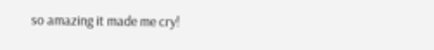so amazing it made me cry!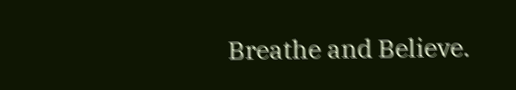Breathe and Believe.